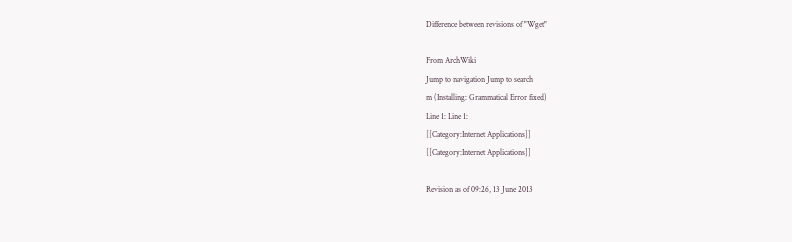Difference between revisions of "Wget"

From ArchWiki
Jump to navigation Jump to search
m (Installing: Grammatical Error fixed)
Line 1: Line 1:
[[Category:Internet Applications]]
[[Category:Internet Applications]]

Revision as of 09:26, 13 June 2013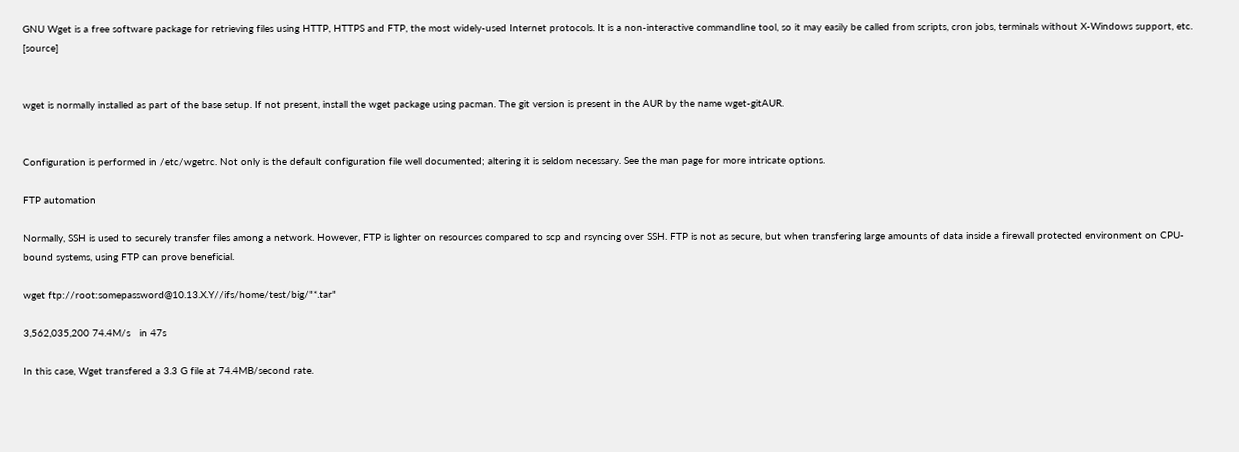GNU Wget is a free software package for retrieving files using HTTP, HTTPS and FTP, the most widely-used Internet protocols. It is a non-interactive commandline tool, so it may easily be called from scripts, cron jobs, terminals without X-Windows support, etc. [source]


wget is normally installed as part of the base setup. If not present, install the wget package using pacman. The git version is present in the AUR by the name wget-gitAUR.


Configuration is performed in /etc/wgetrc. Not only is the default configuration file well documented; altering it is seldom necessary. See the man page for more intricate options.

FTP automation

Normally, SSH is used to securely transfer files among a network. However, FTP is lighter on resources compared to scp and rsyncing over SSH. FTP is not as secure, but when transfering large amounts of data inside a firewall protected environment on CPU-bound systems, using FTP can prove beneficial.

wget ftp://root:somepassword@10.13.X.Y//ifs/home/test/big/"*.tar"

3,562,035,200 74.4M/s   in 47s

In this case, Wget transfered a 3.3 G file at 74.4MB/second rate.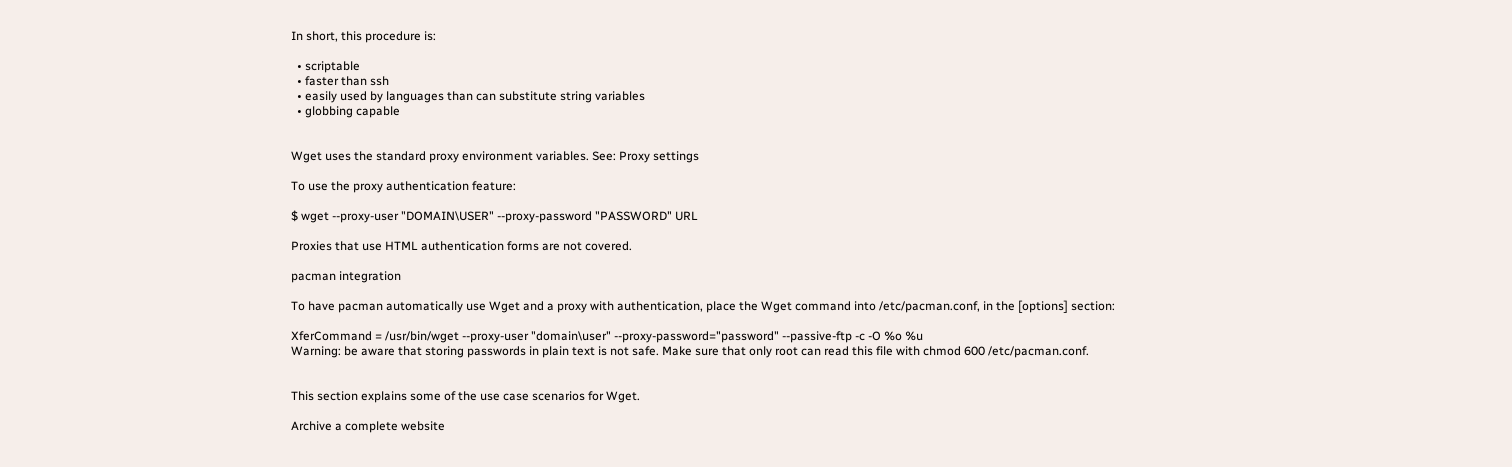In short, this procedure is:

  • scriptable
  • faster than ssh
  • easily used by languages than can substitute string variables
  • globbing capable


Wget uses the standard proxy environment variables. See: Proxy settings

To use the proxy authentication feature:

$ wget --proxy-user "DOMAIN\USER" --proxy-password "PASSWORD" URL

Proxies that use HTML authentication forms are not covered.

pacman integration

To have pacman automatically use Wget and a proxy with authentication, place the Wget command into /etc/pacman.conf, in the [options] section:

XferCommand = /usr/bin/wget --proxy-user "domain\user" --proxy-password="password" --passive-ftp -c -O %o %u
Warning: be aware that storing passwords in plain text is not safe. Make sure that only root can read this file with chmod 600 /etc/pacman.conf.


This section explains some of the use case scenarios for Wget.

Archive a complete website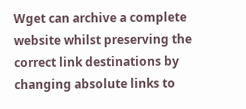Wget can archive a complete website whilst preserving the correct link destinations by changing absolute links to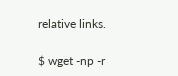relative links.

$ wget -np -r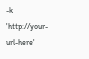-k 'http://your-url-here'